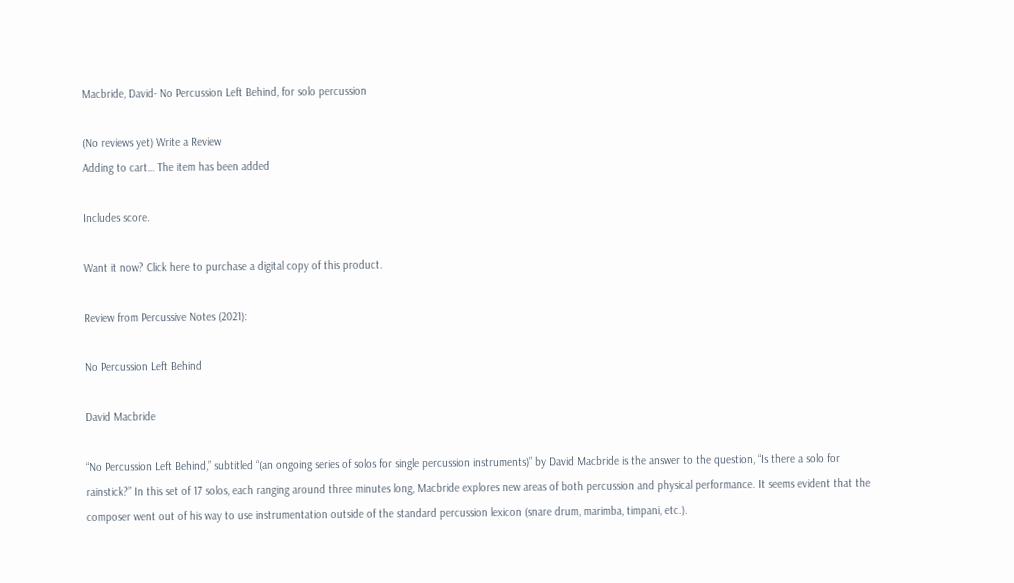Macbride, David- No Percussion Left Behind, for solo percussion

(No reviews yet) Write a Review
Adding to cart… The item has been added

Includes score.

Want it now? Click here to purchase a digital copy of this product.

Review from Percussive Notes (2021):

No Percussion Left Behind

David Macbride

“No Percussion Left Behind,” subtitled “(an ongoing series of solos for single percussion instruments)” by David Macbride is the answer to the question, “Is there a solo for rainstick?” In this set of 17 solos, each ranging around three minutes long, Macbride explores new areas of both percussion and physical performance. It seems evident that the composer went out of his way to use instrumentation outside of the standard percussion lexicon (snare drum, marimba, timpani, etc.).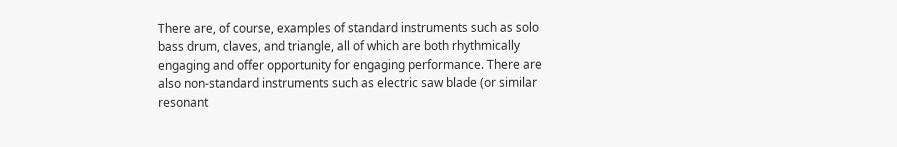There are, of course, examples of standard instruments such as solo bass drum, claves, and triangle, all of which are both rhythmically engaging and offer opportunity for engaging performance. There are also non-standard instruments such as electric saw blade (or similar resonant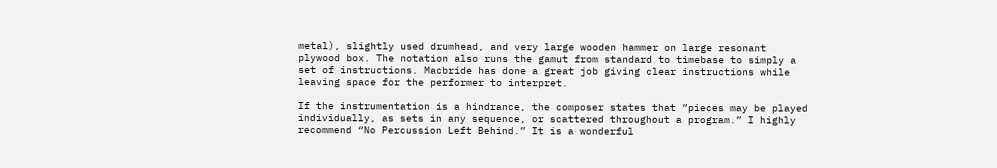metal), slightly used drumhead, and very large wooden hammer on large resonant plywood box. The notation also runs the gamut from standard to timebase to simply a set of instructions. Macbride has done a great job giving clear instructions while leaving space for the performer to interpret.

If the instrumentation is a hindrance, the composer states that “pieces may be played individually, as sets in any sequence, or scattered throughout a program.” I highly recommend “No Percussion Left Behind.” It is a wonderful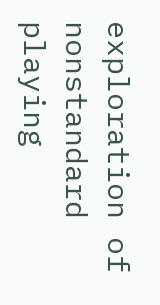exploration of nonstandard playing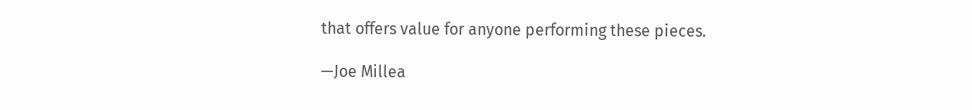that offers value for anyone performing these pieces.

—Joe Millea